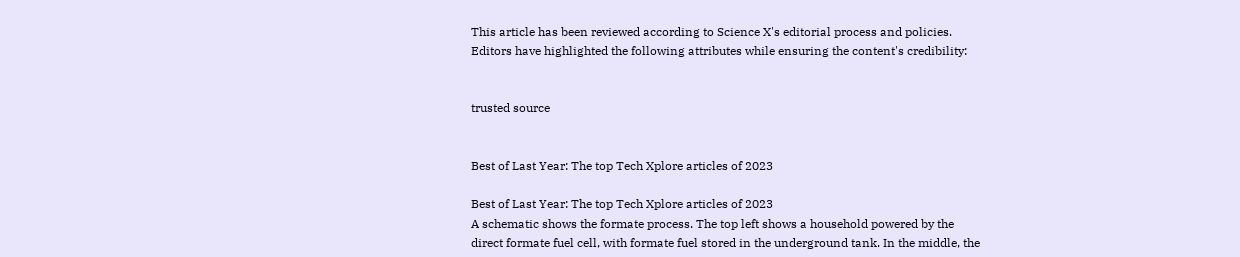This article has been reviewed according to Science X's editorial process and policies. Editors have highlighted the following attributes while ensuring the content's credibility:


trusted source


Best of Last Year: The top Tech Xplore articles of 2023

Best of Last Year: The top Tech Xplore articles of 2023
A schematic shows the formate process. The top left shows a household powered by the direct formate fuel cell, with formate fuel stored in the underground tank. In the middle, the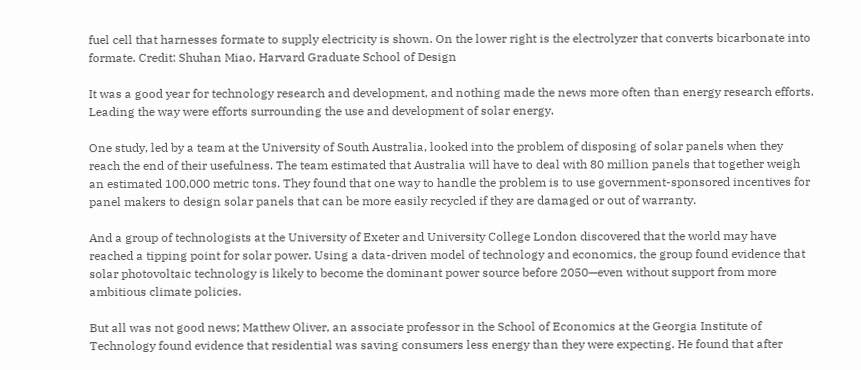fuel cell that harnesses formate to supply electricity is shown. On the lower right is the electrolyzer that converts bicarbonate into formate. Credit: Shuhan Miao, Harvard Graduate School of Design

It was a good year for technology research and development, and nothing made the news more often than energy research efforts. Leading the way were efforts surrounding the use and development of solar energy.

One study, led by a team at the University of South Australia, looked into the problem of disposing of solar panels when they reach the end of their usefulness. The team estimated that Australia will have to deal with 80 million panels that together weigh an estimated 100,000 metric tons. They found that one way to handle the problem is to use government-sponsored incentives for panel makers to design solar panels that can be more easily recycled if they are damaged or out of warranty.

And a group of technologists at the University of Exeter and University College London discovered that the world may have reached a tipping point for solar power. Using a data-driven model of technology and economics, the group found evidence that solar photovoltaic technology is likely to become the dominant power source before 2050—even without support from more ambitious climate policies.

But all was not good news; Matthew Oliver, an associate professor in the School of Economics at the Georgia Institute of Technology found evidence that residential was saving consumers less energy than they were expecting. He found that after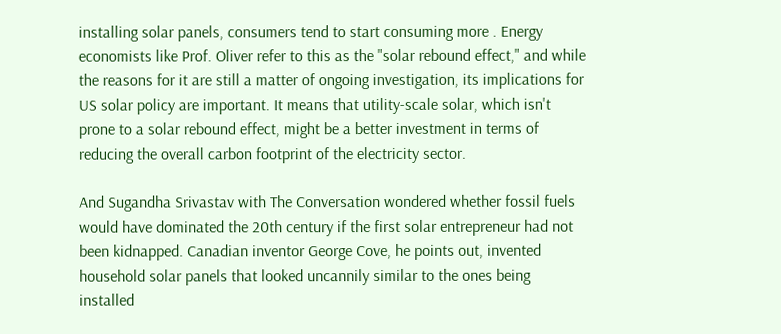installing solar panels, consumers tend to start consuming more . Energy economists like Prof. Oliver refer to this as the "solar rebound effect," and while the reasons for it are still a matter of ongoing investigation, its implications for US solar policy are important. It means that utility-scale solar, which isn't prone to a solar rebound effect, might be a better investment in terms of reducing the overall carbon footprint of the electricity sector.

And Sugandha Srivastav with The Conversation wondered whether fossil fuels would have dominated the 20th century if the first solar entrepreneur had not been kidnapped. Canadian inventor George Cove, he points out, invented household solar panels that looked uncannily similar to the ones being installed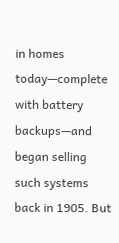in homes today—complete with battery backups—and began selling such systems back in 1905. But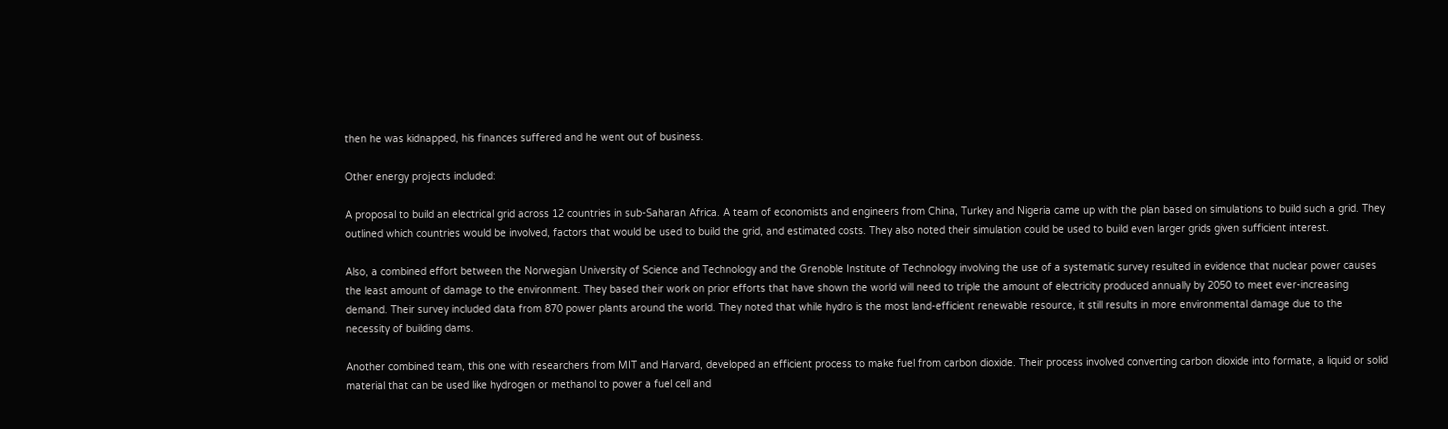then he was kidnapped, his finances suffered and he went out of business.

Other energy projects included:

A proposal to build an electrical grid across 12 countries in sub-Saharan Africa. A team of economists and engineers from China, Turkey and Nigeria came up with the plan based on simulations to build such a grid. They outlined which countries would be involved, factors that would be used to build the grid, and estimated costs. They also noted their simulation could be used to build even larger grids given sufficient interest.

Also, a combined effort between the Norwegian University of Science and Technology and the Grenoble Institute of Technology involving the use of a systematic survey resulted in evidence that nuclear power causes the least amount of damage to the environment. They based their work on prior efforts that have shown the world will need to triple the amount of electricity produced annually by 2050 to meet ever-increasing demand. Their survey included data from 870 power plants around the world. They noted that while hydro is the most land-efficient renewable resource, it still results in more environmental damage due to the necessity of building dams.

Another combined team, this one with researchers from MIT and Harvard, developed an efficient process to make fuel from carbon dioxide. Their process involved converting carbon dioxide into formate, a liquid or solid material that can be used like hydrogen or methanol to power a fuel cell and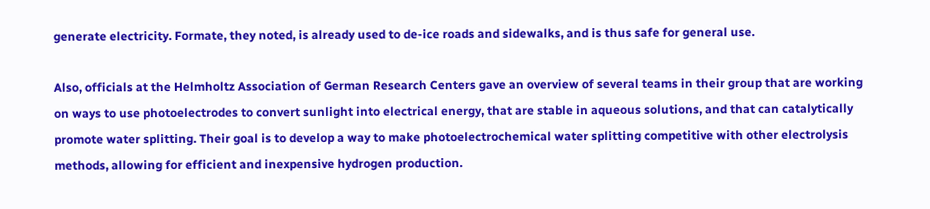generate electricity. Formate, they noted, is already used to de-ice roads and sidewalks, and is thus safe for general use.

Also, officials at the Helmholtz Association of German Research Centers gave an overview of several teams in their group that are working on ways to use photoelectrodes to convert sunlight into electrical energy, that are stable in aqueous solutions, and that can catalytically promote water splitting. Their goal is to develop a way to make photoelectrochemical water splitting competitive with other electrolysis methods, allowing for efficient and inexpensive hydrogen production.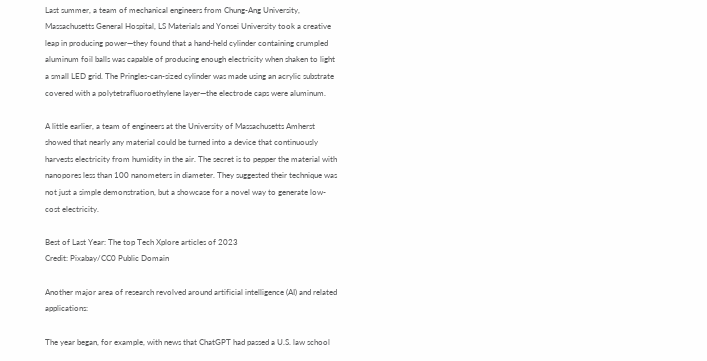Last summer, a team of mechanical engineers from Chung-Ang University, Massachusetts General Hospital, LS Materials and Yonsei University took a creative leap in producing power—they found that a hand-held cylinder containing crumpled aluminum foil balls was capable of producing enough electricity when shaken to light a small LED grid. The Pringles-can-sized cylinder was made using an acrylic substrate covered with a polytetrafluoroethylene layer—the electrode caps were aluminum.

A little earlier, a team of engineers at the University of Massachusetts Amherst showed that nearly any material could be turned into a device that continuously harvests electricity from humidity in the air. The secret is to pepper the material with nanopores less than 100 nanometers in diameter. They suggested their technique was not just a simple demonstration, but a showcase for a novel way to generate low-cost electricity.

Best of Last Year: The top Tech Xplore articles of 2023
Credit: Pixabay/CC0 Public Domain

Another major area of research revolved around artificial intelligence (AI) and related applications:

The year began, for example, with news that ChatGPT had passed a U.S. law school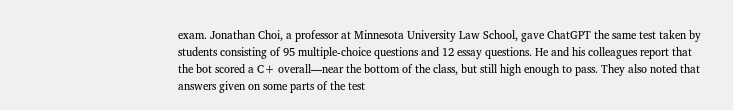exam. Jonathan Choi, a professor at Minnesota University Law School, gave ChatGPT the same test taken by students consisting of 95 multiple-choice questions and 12 essay questions. He and his colleagues report that the bot scored a C+ overall—near the bottom of the class, but still high enough to pass. They also noted that answers given on some parts of the test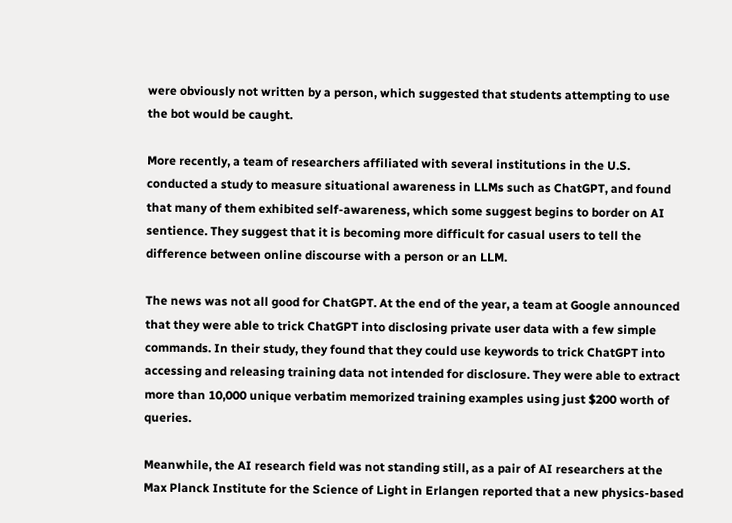were obviously not written by a person, which suggested that students attempting to use the bot would be caught.

More recently, a team of researchers affiliated with several institutions in the U.S. conducted a study to measure situational awareness in LLMs such as ChatGPT, and found that many of them exhibited self-awareness, which some suggest begins to border on AI sentience. They suggest that it is becoming more difficult for casual users to tell the difference between online discourse with a person or an LLM.

The news was not all good for ChatGPT. At the end of the year, a team at Google announced that they were able to trick ChatGPT into disclosing private user data with a few simple commands. In their study, they found that they could use keywords to trick ChatGPT into accessing and releasing training data not intended for disclosure. They were able to extract more than 10,000 unique verbatim memorized training examples using just $200 worth of queries.

Meanwhile, the AI research field was not standing still, as a pair of AI researchers at the Max Planck Institute for the Science of Light in Erlangen reported that a new physics-based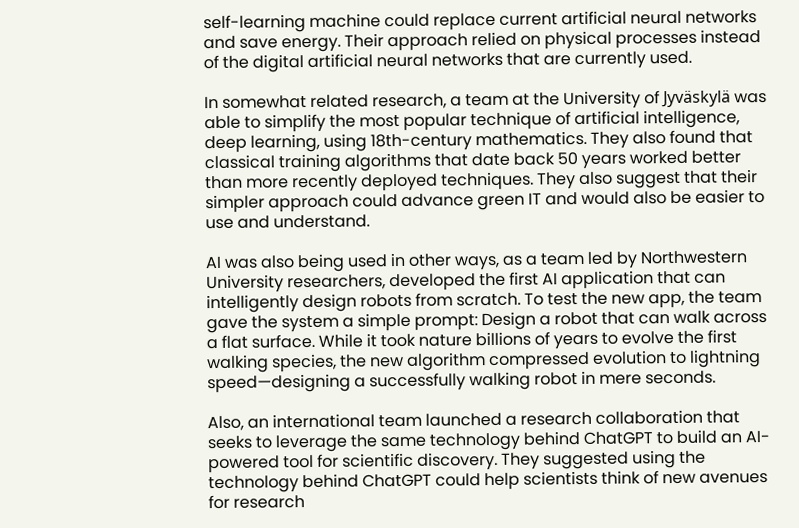self-learning machine could replace current artificial neural networks and save energy. Their approach relied on physical processes instead of the digital artificial neural networks that are currently used.

In somewhat related research, a team at the University of Jyväskylä was able to simplify the most popular technique of artificial intelligence, deep learning, using 18th-century mathematics. They also found that classical training algorithms that date back 50 years worked better than more recently deployed techniques. They also suggest that their simpler approach could advance green IT and would also be easier to use and understand.

AI was also being used in other ways, as a team led by Northwestern University researchers, developed the first AI application that can intelligently design robots from scratch. To test the new app, the team gave the system a simple prompt: Design a robot that can walk across a flat surface. While it took nature billions of years to evolve the first walking species, the new algorithm compressed evolution to lightning speed—designing a successfully walking robot in mere seconds.

Also, an international team launched a research collaboration that seeks to leverage the same technology behind ChatGPT to build an AI-powered tool for scientific discovery. They suggested using the technology behind ChatGPT could help scientists think of new avenues for research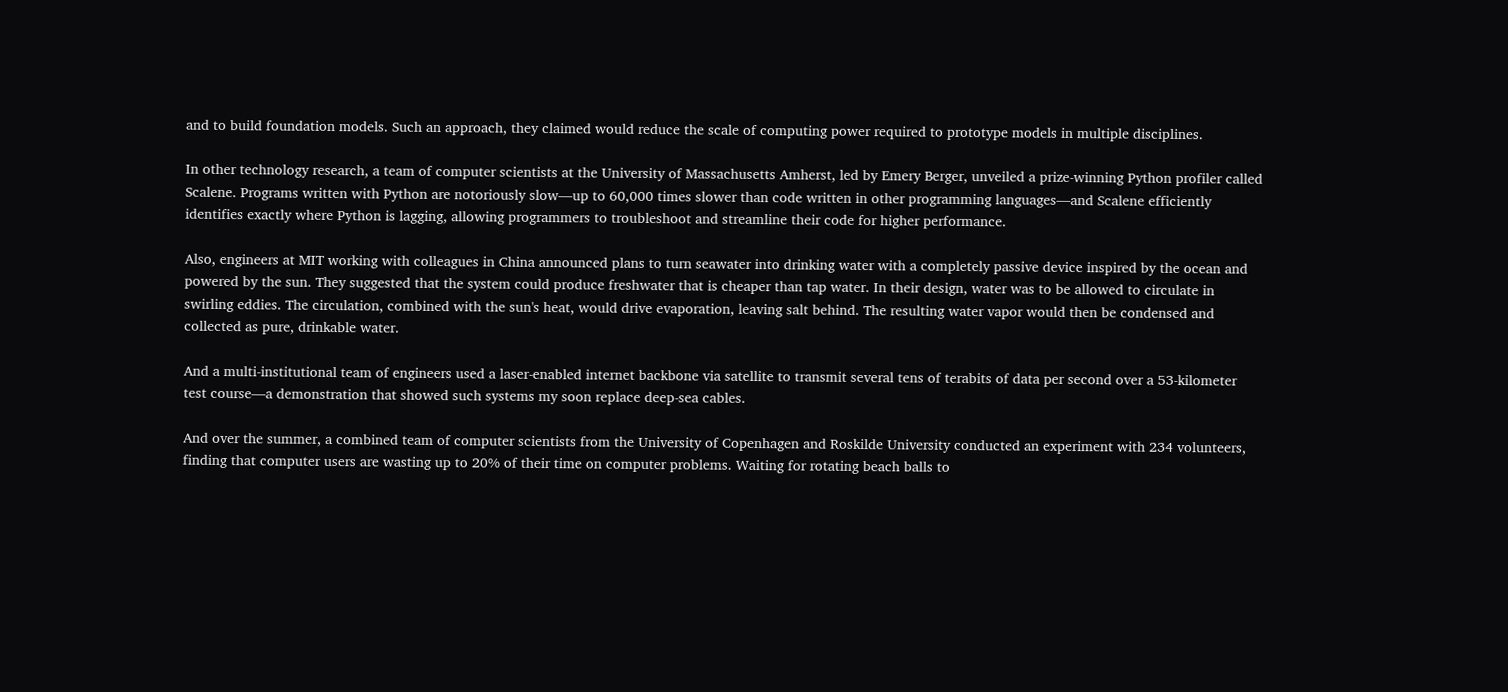and to build foundation models. Such an approach, they claimed would reduce the scale of computing power required to prototype models in multiple disciplines.

In other technology research, a team of computer scientists at the University of Massachusetts Amherst, led by Emery Berger, unveiled a prize-winning Python profiler called Scalene. Programs written with Python are notoriously slow—up to 60,000 times slower than code written in other programming languages—and Scalene efficiently identifies exactly where Python is lagging, allowing programmers to troubleshoot and streamline their code for higher performance.

Also, engineers at MIT working with colleagues in China announced plans to turn seawater into drinking water with a completely passive device inspired by the ocean and powered by the sun. They suggested that the system could produce freshwater that is cheaper than tap water. In their design, water was to be allowed to circulate in swirling eddies. The circulation, combined with the sun's heat, would drive evaporation, leaving salt behind. The resulting water vapor would then be condensed and collected as pure, drinkable water.

And a multi-institutional team of engineers used a laser-enabled internet backbone via satellite to transmit several tens of terabits of data per second over a 53-kilometer test course—a demonstration that showed such systems my soon replace deep-sea cables.

And over the summer, a combined team of computer scientists from the University of Copenhagen and Roskilde University conducted an experiment with 234 volunteers, finding that computer users are wasting up to 20% of their time on computer problems. Waiting for rotating beach balls to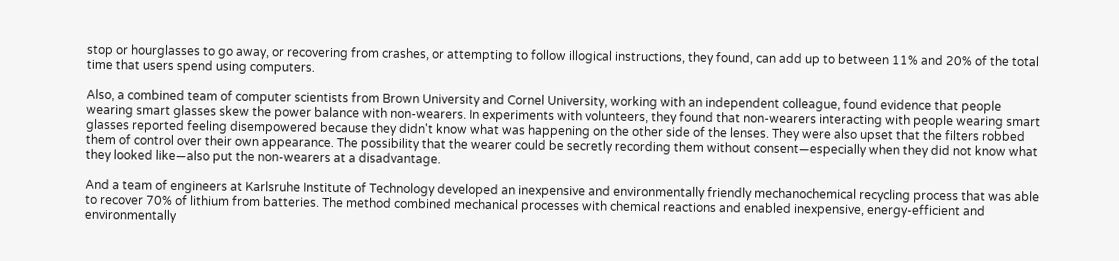stop or hourglasses to go away, or recovering from crashes, or attempting to follow illogical instructions, they found, can add up to between 11% and 20% of the total time that users spend using computers.

Also, a combined team of computer scientists from Brown University and Cornel University, working with an independent colleague, found evidence that people wearing smart glasses skew the power balance with non-wearers. In experiments with volunteers, they found that non-wearers interacting with people wearing smart glasses reported feeling disempowered because they didn't know what was happening on the other side of the lenses. They were also upset that the filters robbed them of control over their own appearance. The possibility that the wearer could be secretly recording them without consent—especially when they did not know what they looked like—also put the non-wearers at a disadvantage.

And a team of engineers at Karlsruhe Institute of Technology developed an inexpensive and environmentally friendly mechanochemical recycling process that was able to recover 70% of lithium from batteries. The method combined mechanical processes with chemical reactions and enabled inexpensive, energy-efficient and environmentally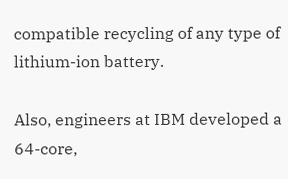compatible recycling of any type of lithium-ion battery.

Also, engineers at IBM developed a 64-core,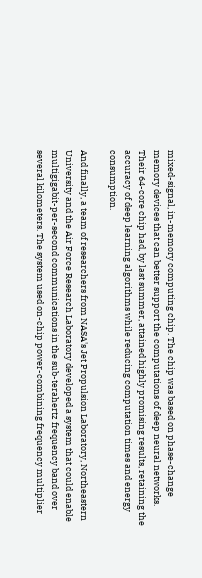mixed-signal, in-memory computing chip. The chip was based on phase-change memory devices that can better support the computations of deep neural networks. Their 64-core chip had, by last summer, attained highly promising results, retaining the accuracy of deep learning algorithms while reducing computation times and energy consumption.

And finally, a team of researchers from NASA's Jet Propulsion Laboratory, Northeastern University and the Air Force Research Laboratory developed a system that could enable multigigabit-per-second communications in the sub-terahertz frequency band over several kilometers. The system used on-chip power-combining frequency multiplier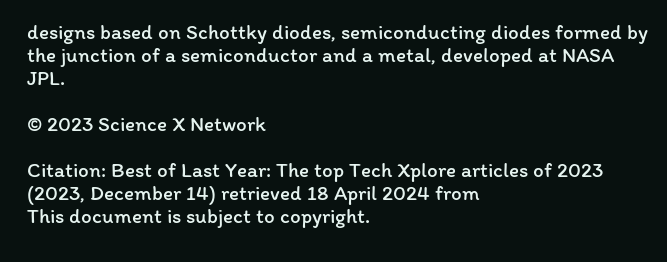designs based on Schottky diodes, semiconducting diodes formed by the junction of a semiconductor and a metal, developed at NASA JPL.

© 2023 Science X Network

Citation: Best of Last Year: The top Tech Xplore articles of 2023 (2023, December 14) retrieved 18 April 2024 from
This document is subject to copyright.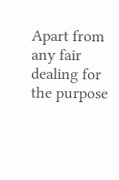Apart from any fair dealing for the purpose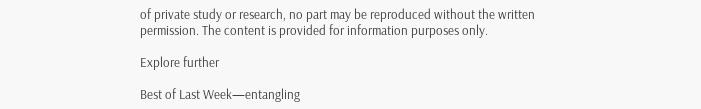of private study or research, no part may be reproduced without the written permission. The content is provided for information purposes only.

Explore further

Best of Last Week—entangling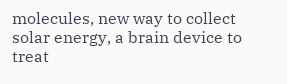molecules, new way to collect solar energy, a brain device to treat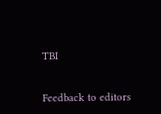TBI


Feedback to editors